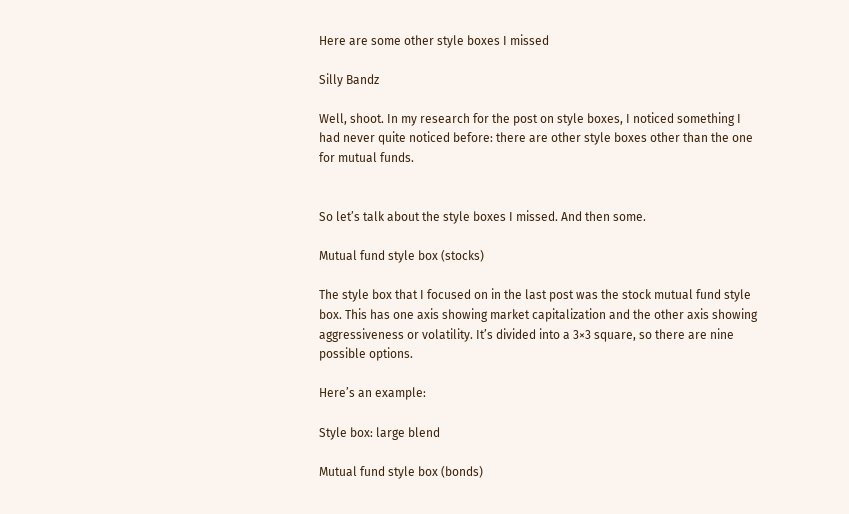Here are some other style boxes I missed

Silly Bandz

Well, shoot. In my research for the post on style boxes, I noticed something I had never quite noticed before: there are other style boxes other than the one for mutual funds.


So let’s talk about the style boxes I missed. And then some.

Mutual fund style box (stocks)

The style box that I focused on in the last post was the stock mutual fund style box. This has one axis showing market capitalization and the other axis showing aggressiveness or volatility. It’s divided into a 3×3 square, so there are nine possible options.

Here’s an example:

Style box: large blend

Mutual fund style box (bonds)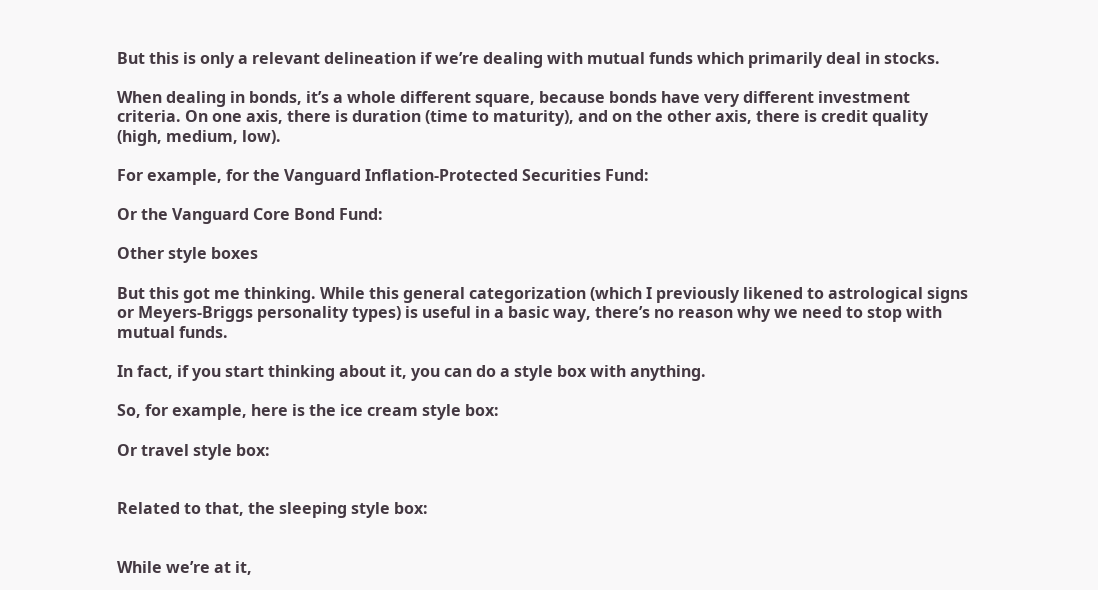But this is only a relevant delineation if we’re dealing with mutual funds which primarily deal in stocks.

When dealing in bonds, it’s a whole different square, because bonds have very different investment criteria. On one axis, there is duration (time to maturity), and on the other axis, there is credit quality (high, medium, low).

For example, for the Vanguard Inflation-Protected Securities Fund:

Or the Vanguard Core Bond Fund:

Other style boxes

But this got me thinking. While this general categorization (which I previously likened to astrological signs or Meyers-Briggs personality types) is useful in a basic way, there’s no reason why we need to stop with mutual funds.

In fact, if you start thinking about it, you can do a style box with anything.

So, for example, here is the ice cream style box:

Or travel style box:


Related to that, the sleeping style box:


While we’re at it,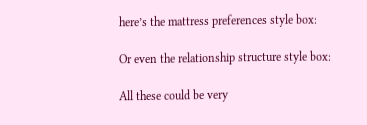here’s the mattress preferences style box:

Or even the relationship structure style box:

All these could be very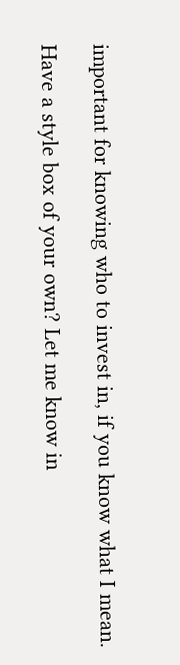important for knowing who to invest in, if you know what I mean.

Have a style box of your own? Let me know in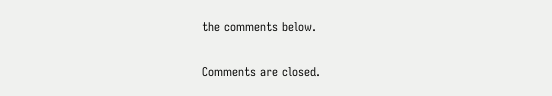the comments below.

Comments are closed.